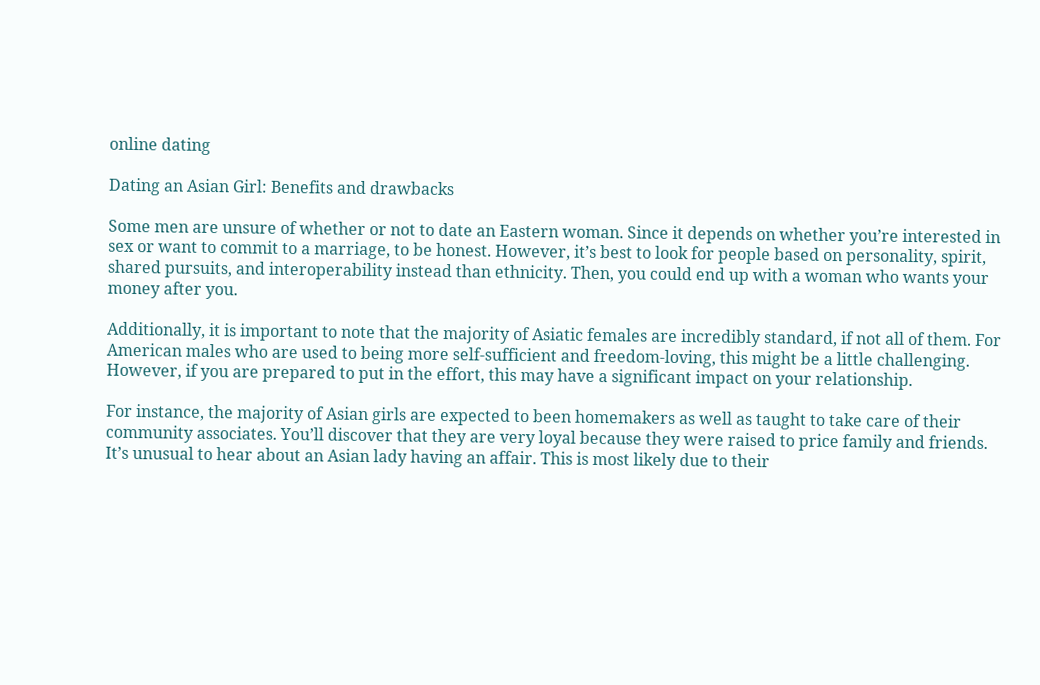online dating

Dating an Asian Girl: Benefits and drawbacks

Some men are unsure of whether or not to date an Eastern woman. Since it depends on whether you’re interested in sex or want to commit to a marriage, to be honest. However, it’s best to look for people based on personality, spirit, shared pursuits, and interoperability instead than ethnicity. Then, you could end up with a woman who wants your money after you.

Additionally, it is important to note that the majority of Asiatic females are incredibly standard, if not all of them. For American males who are used to being more self-sufficient and freedom-loving, this might be a little challenging. However, if you are prepared to put in the effort, this may have a significant impact on your relationship.

For instance, the majority of Asian girls are expected to been homemakers as well as taught to take care of their community associates. You’ll discover that they are very loyal because they were raised to price family and friends. It’s unusual to hear about an Asian lady having an affair. This is most likely due to their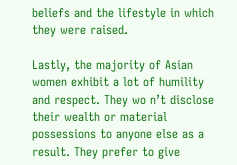beliefs and the lifestyle in which they were raised.

Lastly, the majority of Asian women exhibit a lot of humility and respect. They wo n’t disclose their wealth or material possessions to anyone else as a result. They prefer to give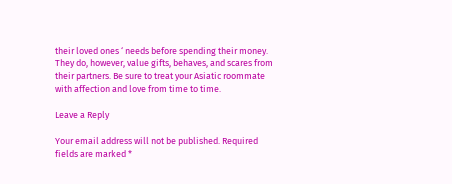their loved ones ‘ needs before spending their money. They do, however, value gifts, behaves, and scares from their partners. Be sure to treat your Asiatic roommate with affection and love from time to time.

Leave a Reply

Your email address will not be published. Required fields are marked *